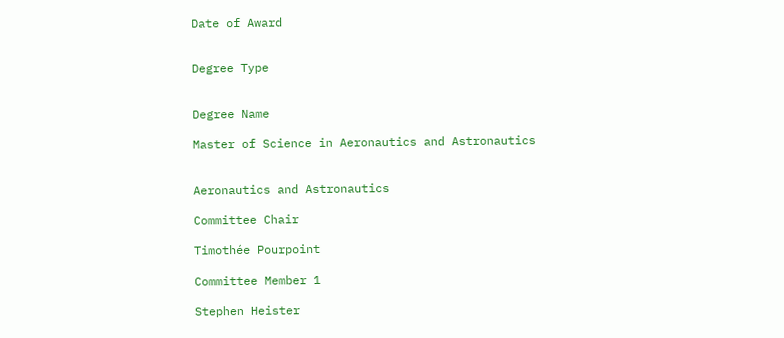Date of Award


Degree Type


Degree Name

Master of Science in Aeronautics and Astronautics


Aeronautics and Astronautics

Committee Chair

Timothée Pourpoint

Committee Member 1

Stephen Heister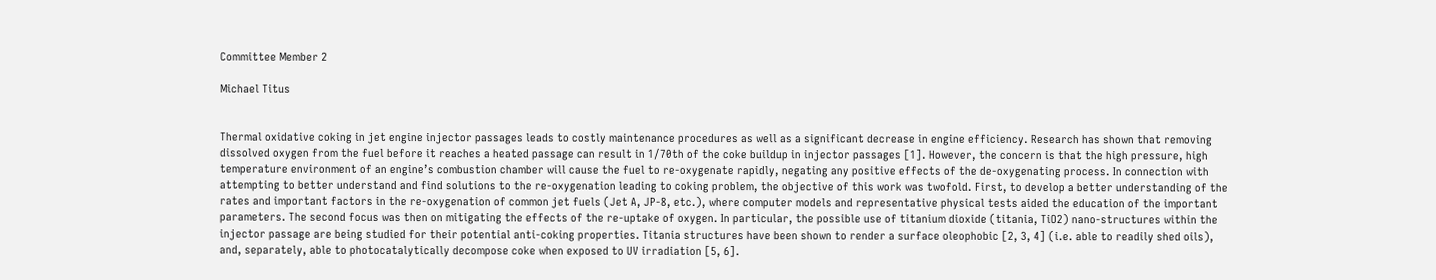Committee Member 2

Michael Titus


Thermal oxidative coking in jet engine injector passages leads to costly maintenance procedures as well as a significant decrease in engine efficiency. Research has shown that removing dissolved oxygen from the fuel before it reaches a heated passage can result in 1/70th of the coke buildup in injector passages [1]. However, the concern is that the high pressure, high temperature environment of an engine’s combustion chamber will cause the fuel to re-oxygenate rapidly, negating any positive effects of the de-oxygenating process. In connection with attempting to better understand and find solutions to the re-oxygenation leading to coking problem, the objective of this work was twofold. First, to develop a better understanding of the rates and important factors in the re-oxygenation of common jet fuels (Jet A, JP-8, etc.), where computer models and representative physical tests aided the education of the important parameters. The second focus was then on mitigating the effects of the re-uptake of oxygen. In particular, the possible use of titanium dioxide (titania, TiO2) nano-structures within the injector passage are being studied for their potential anti-coking properties. Titania structures have been shown to render a surface oleophobic [2, 3, 4] (i.e. able to readily shed oils), and, separately, able to photocatalytically decompose coke when exposed to UV irradiation [5, 6].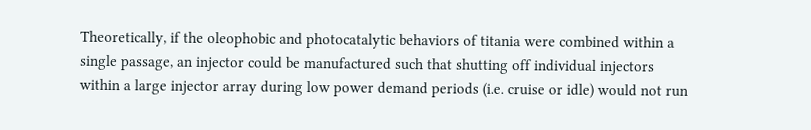Theoretically, if the oleophobic and photocatalytic behaviors of titania were combined within a single passage, an injector could be manufactured such that shutting off individual injectors within a large injector array during low power demand periods (i.e. cruise or idle) would not run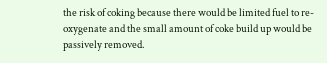the risk of coking because there would be limited fuel to re-oxygenate and the small amount of coke build up would be passively removed.